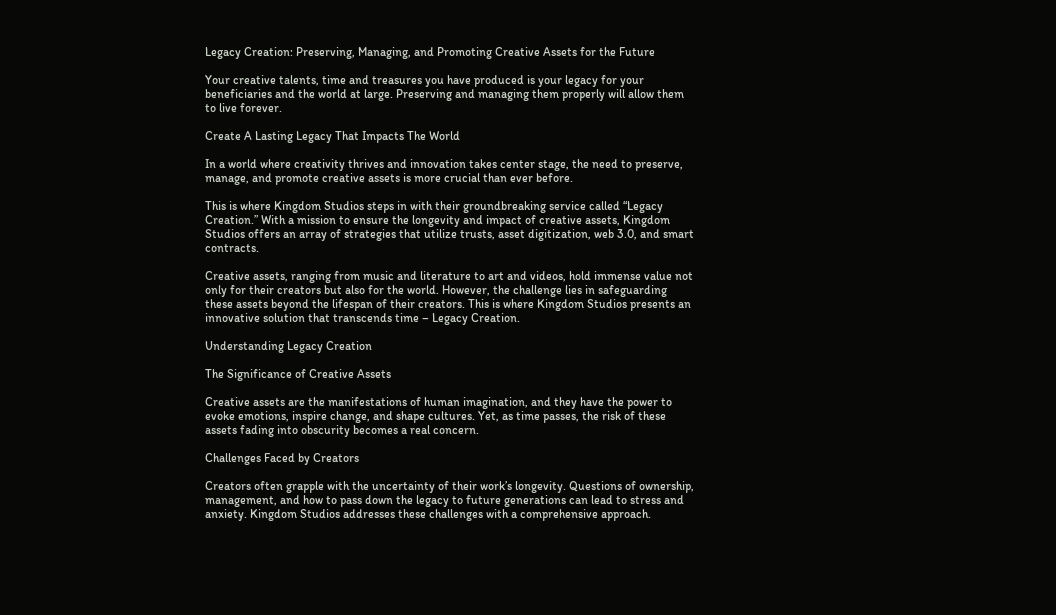Legacy Creation: Preserving, Managing, and Promoting Creative Assets for the Future

Your creative talents, time and treasures you have produced is your legacy for your beneficiaries and the world at large. Preserving and managing them properly will allow them to live forever.

Create A Lasting Legacy That Impacts The World

In a world where creativity thrives and innovation takes center stage, the need to preserve, manage, and promote creative assets is more crucial than ever before.

This is where Kingdom Studios steps in with their groundbreaking service called “Legacy Creation.” With a mission to ensure the longevity and impact of creative assets, Kingdom Studios offers an array of strategies that utilize trusts, asset digitization, web 3.0, and smart contracts.

Creative assets, ranging from music and literature to art and videos, hold immense value not only for their creators but also for the world. However, the challenge lies in safeguarding these assets beyond the lifespan of their creators. This is where Kingdom Studios presents an innovative solution that transcends time – Legacy Creation.

Understanding Legacy Creation

The Significance of Creative Assets

Creative assets are the manifestations of human imagination, and they have the power to evoke emotions, inspire change, and shape cultures. Yet, as time passes, the risk of these assets fading into obscurity becomes a real concern.

Challenges Faced by Creators

Creators often grapple with the uncertainty of their work’s longevity. Questions of ownership, management, and how to pass down the legacy to future generations can lead to stress and anxiety. Kingdom Studios addresses these challenges with a comprehensive approach.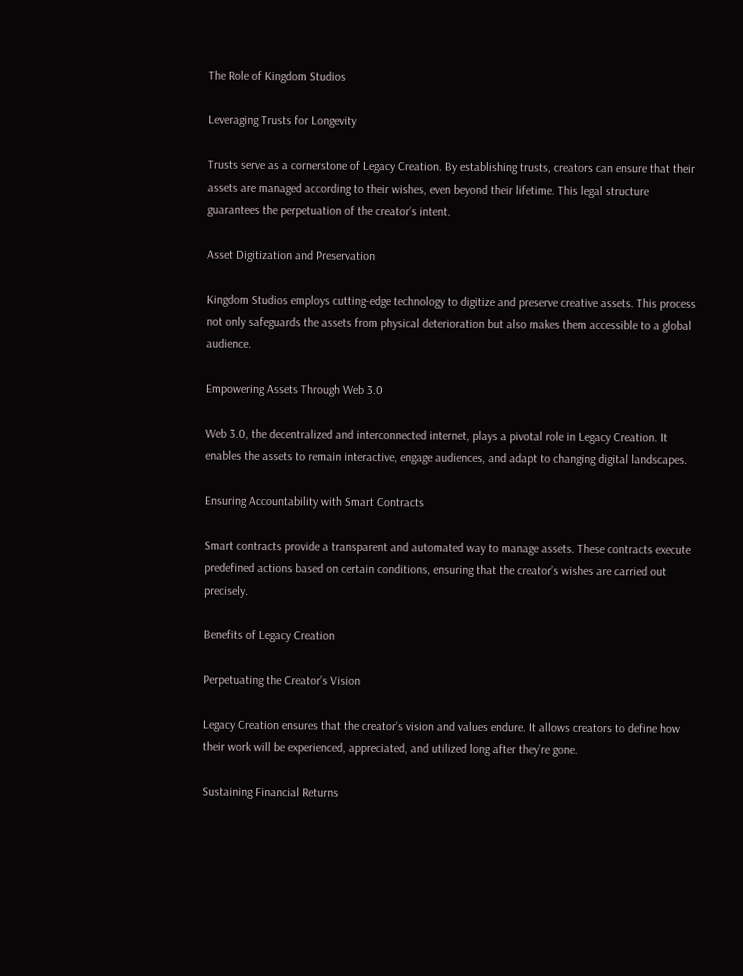The Role of Kingdom Studios

Leveraging Trusts for Longevity

Trusts serve as a cornerstone of Legacy Creation. By establishing trusts, creators can ensure that their assets are managed according to their wishes, even beyond their lifetime. This legal structure guarantees the perpetuation of the creator’s intent.

Asset Digitization and Preservation

Kingdom Studios employs cutting-edge technology to digitize and preserve creative assets. This process not only safeguards the assets from physical deterioration but also makes them accessible to a global audience.

Empowering Assets Through Web 3.0

Web 3.0, the decentralized and interconnected internet, plays a pivotal role in Legacy Creation. It enables the assets to remain interactive, engage audiences, and adapt to changing digital landscapes.

Ensuring Accountability with Smart Contracts

Smart contracts provide a transparent and automated way to manage assets. These contracts execute predefined actions based on certain conditions, ensuring that the creator’s wishes are carried out precisely.

Benefits of Legacy Creation

Perpetuating the Creator’s Vision

Legacy Creation ensures that the creator’s vision and values endure. It allows creators to define how their work will be experienced, appreciated, and utilized long after they’re gone.

Sustaining Financial Returns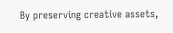By preserving creative assets,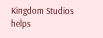Kingdom Studios helps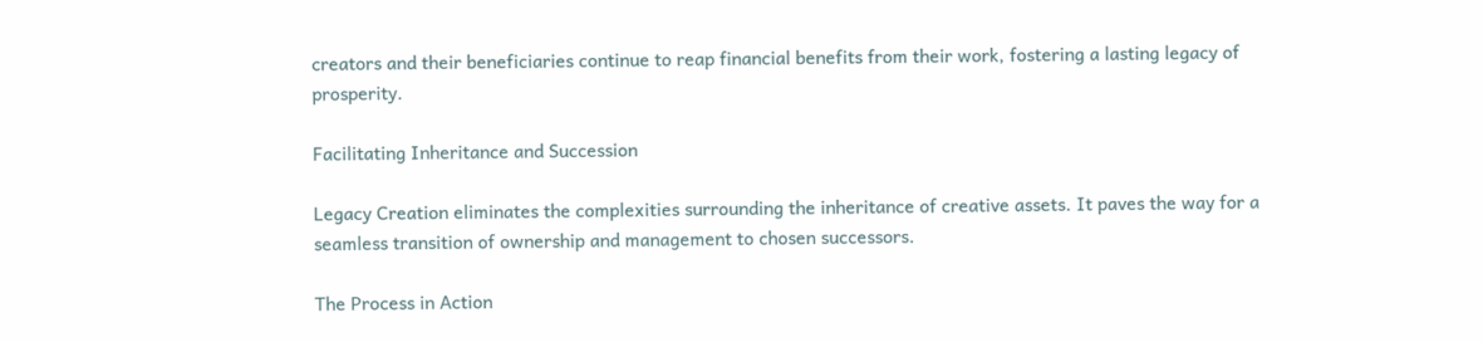creators and their beneficiaries continue to reap financial benefits from their work, fostering a lasting legacy of prosperity.

Facilitating Inheritance and Succession

Legacy Creation eliminates the complexities surrounding the inheritance of creative assets. It paves the way for a seamless transition of ownership and management to chosen successors.

The Process in Action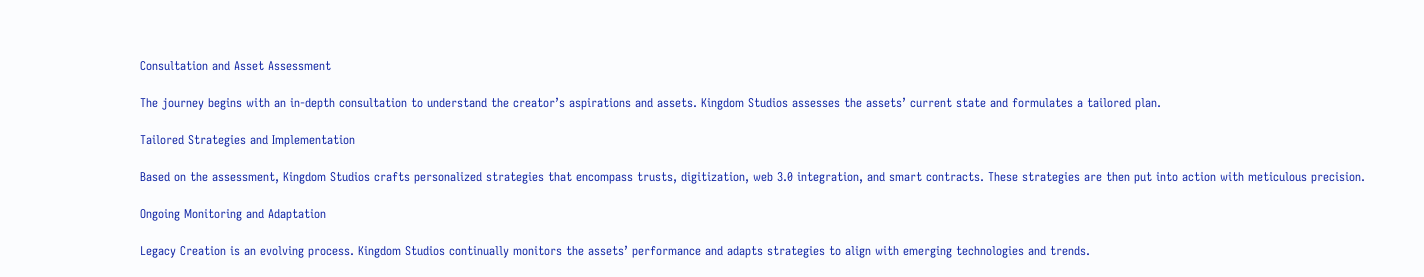Consultation and Asset Assessment

The journey begins with an in-depth consultation to understand the creator’s aspirations and assets. Kingdom Studios assesses the assets’ current state and formulates a tailored plan.

Tailored Strategies and Implementation

Based on the assessment, Kingdom Studios crafts personalized strategies that encompass trusts, digitization, web 3.0 integration, and smart contracts. These strategies are then put into action with meticulous precision.

Ongoing Monitoring and Adaptation

Legacy Creation is an evolving process. Kingdom Studios continually monitors the assets’ performance and adapts strategies to align with emerging technologies and trends.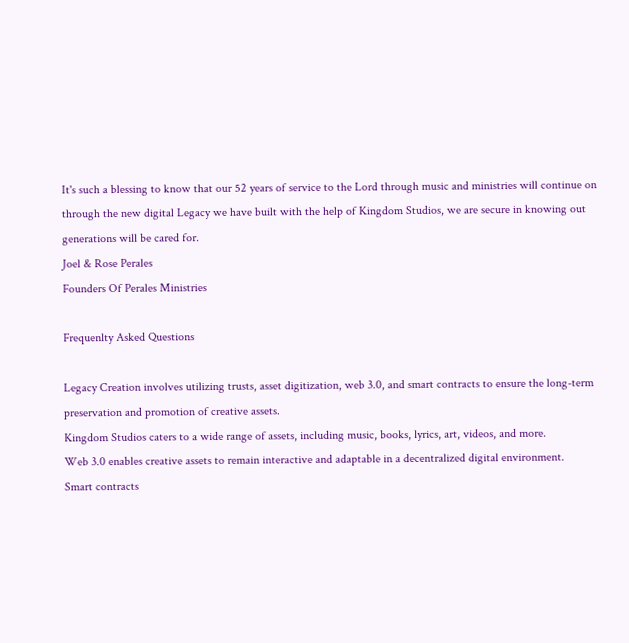It's such a blessing to know that our 52 years of service to the Lord through music and ministries will continue on through the new digital Legacy we have built with the help of Kingdom Studios, we are secure in knowing out generations will be cared for.
Joel & Rose Perales
Founders Of Perales Ministries

Frequenlty Asked Questions

Legacy Creation involves utilizing trusts, asset digitization, web 3.0, and smart contracts to ensure the long-term preservation and promotion of creative assets.
Kingdom Studios caters to a wide range of assets, including music, books, lyrics, art, videos, and more.
Web 3.0 enables creative assets to remain interactive and adaptable in a decentralized digital environment.
Smart contracts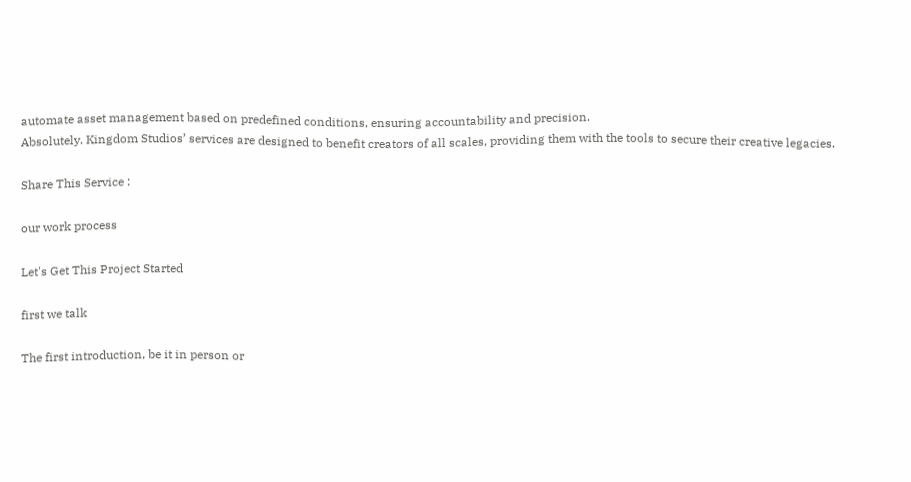automate asset management based on predefined conditions, ensuring accountability and precision.
Absolutely. Kingdom Studios’ services are designed to benefit creators of all scales, providing them with the tools to secure their creative legacies.

Share This Service :

our work process

Let's Get This Project Started

first we talk

The first introduction, be it in person or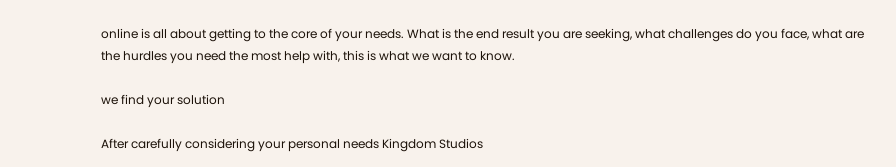online is all about getting to the core of your needs. What is the end result you are seeking, what challenges do you face, what are the hurdles you need the most help with, this is what we want to know.

we find your solution

After carefully considering your personal needs Kingdom Studios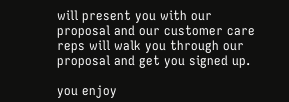will present you with our proposal and our customer care reps will walk you through our proposal and get you signed up.

you enjoy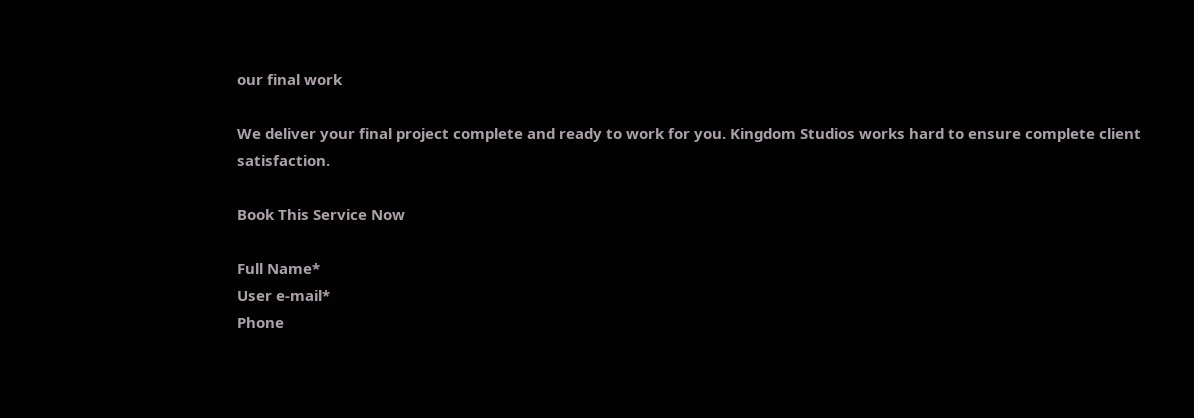our final work

We deliver your final project complete and ready to work for you. Kingdom Studios works hard to ensure complete client satisfaction.

Book This Service Now

Full Name*
User e-mail*
Phone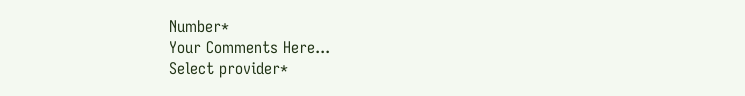Number*
Your Comments Here...
Select provider*